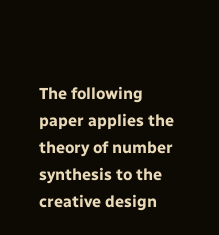The following paper applies the theory of number synthesis to the creative design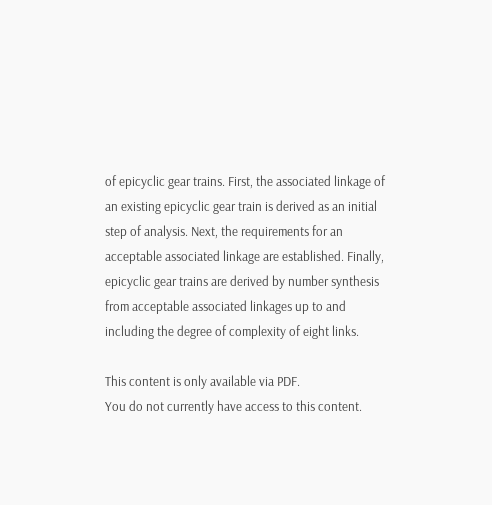of epicyclic gear trains. First, the associated linkage of an existing epicyclic gear train is derived as an initial step of analysis. Next, the requirements for an acceptable associated linkage are established. Finally, epicyclic gear trains are derived by number synthesis from acceptable associated linkages up to and including the degree of complexity of eight links.

This content is only available via PDF.
You do not currently have access to this content.